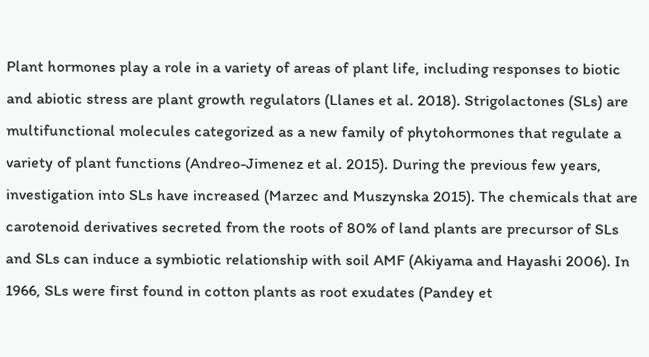Plant hormones play a role in a variety of areas of plant life, including responses to biotic and abiotic stress are plant growth regulators (Llanes et al. 2018). Strigolactones (SLs) are multifunctional molecules categorized as a new family of phytohormones that regulate a variety of plant functions (Andreo-Jimenez et al. 2015). During the previous few years, investigation into SLs have increased (Marzec and Muszynska 2015). The chemicals that are carotenoid derivatives secreted from the roots of 80% of land plants are precursor of SLs and SLs can induce a symbiotic relationship with soil AMF (Akiyama and Hayashi 2006). In 1966, SLs were first found in cotton plants as root exudates (Pandey et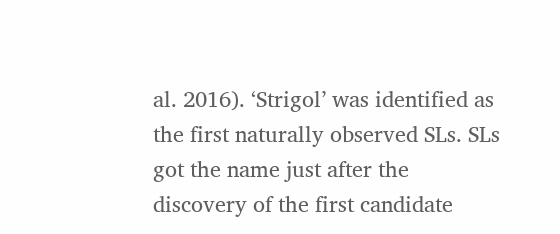al. 2016). ‘Strigol’ was identified as the first naturally observed SLs. SLs got the name just after the discovery of the first candidate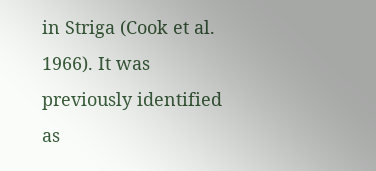in Striga (Cook et al. 1966). It was previously identified as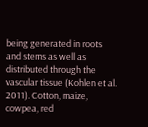being generated in roots and stems as well as distributed through the vascular tissue (Kohlen et al. 2011). Cotton, maize, cowpea, red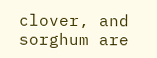clover, and sorghum are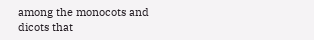among the monocots and dicots that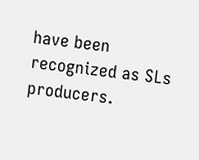have been recognized as SLs producers.